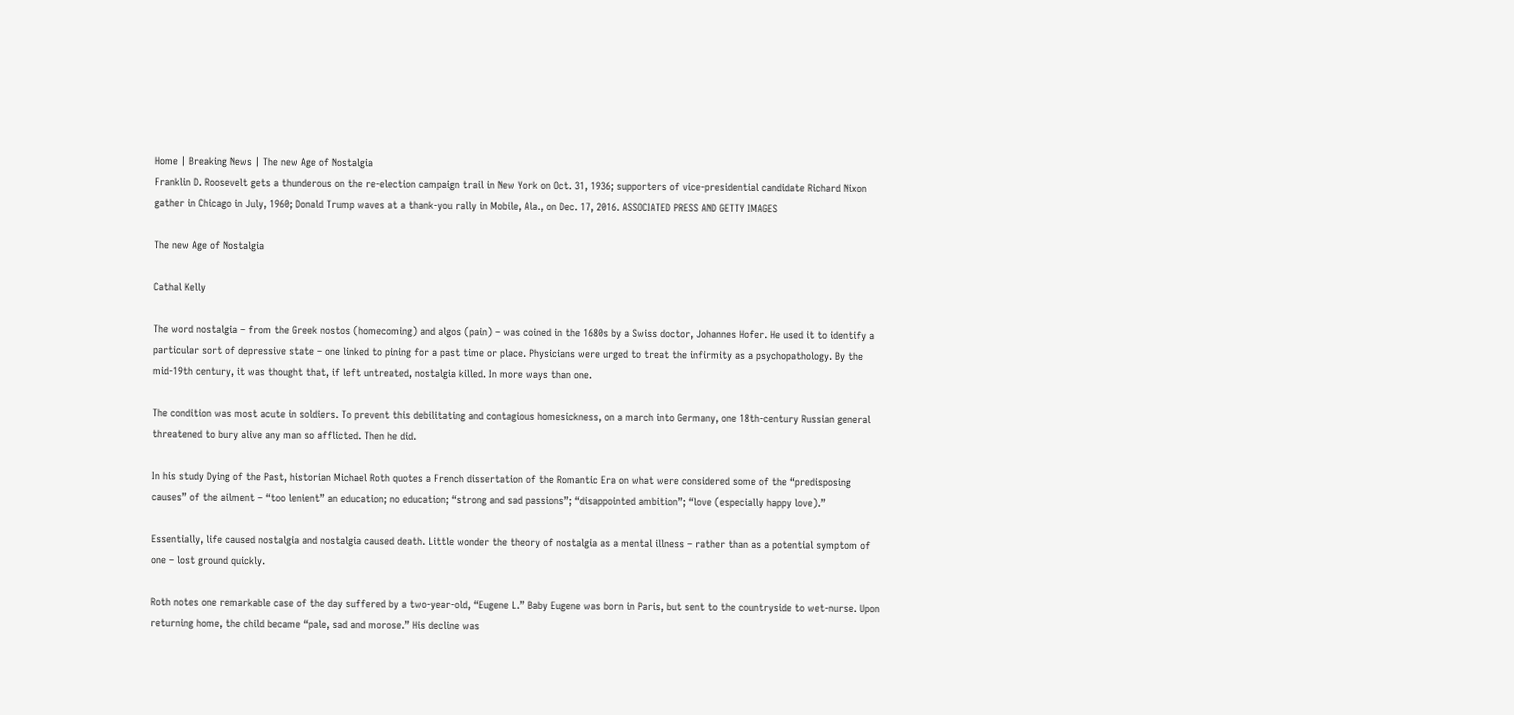Home | Breaking News | The new Age of Nostalgia
Franklin D. Roosevelt gets a thunderous on the re-election campaign trail in New York on Oct. 31, 1936; supporters of vice-presidential candidate Richard Nixon gather in Chicago in July, 1960; Donald Trump waves at a thank-you rally in Mobile, Ala., on Dec. 17, 2016. ASSOCIATED PRESS AND GETTY IMAGES

The new Age of Nostalgia

Cathal Kelly

The word nostalgia – from the Greek nostos (homecoming) and algos (pain) – was coined in the 1680s by a Swiss doctor, Johannes Hofer. He used it to identify a particular sort of depressive state – one linked to pining for a past time or place. Physicians were urged to treat the infirmity as a psychopathology. By the mid-19th century, it was thought that, if left untreated, nostalgia killed. In more ways than one.

The condition was most acute in soldiers. To prevent this debilitating and contagious homesickness, on a march into Germany, one 18th-century Russian general threatened to bury alive any man so afflicted. Then he did.

In his study Dying of the Past, historian Michael Roth quotes a French dissertation of the Romantic Era on what were considered some of the “predisposing causes” of the ailment – “too lenient” an education; no education; “strong and sad passions”; “disappointed ambition”; “love (especially happy love).”

Essentially, life caused nostalgia and nostalgia caused death. Little wonder the theory of nostalgia as a mental illness – rather than as a potential symptom of one – lost ground quickly.

Roth notes one remarkable case of the day suffered by a two-year-old, “Eugene L.” Baby Eugene was born in Paris, but sent to the countryside to wet-nurse. Upon returning home, the child became “pale, sad and morose.” His decline was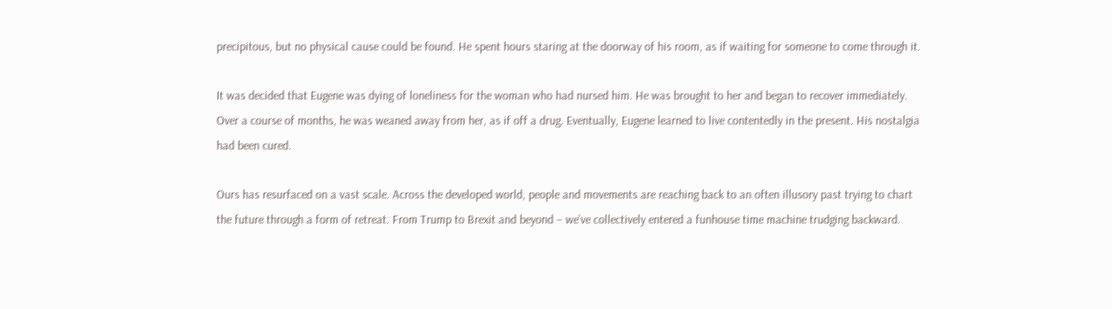precipitous, but no physical cause could be found. He spent hours staring at the doorway of his room, as if waiting for someone to come through it.

It was decided that Eugene was dying of loneliness for the woman who had nursed him. He was brought to her and began to recover immediately. Over a course of months, he was weaned away from her, as if off a drug. Eventually, Eugene learned to live contentedly in the present. His nostalgia had been cured.

Ours has resurfaced on a vast scale. Across the developed world, people and movements are reaching back to an often illusory past trying to chart the future through a form of retreat. From Trump to Brexit and beyond – we’ve collectively entered a funhouse time machine trudging backward.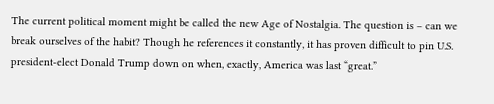The current political moment might be called the new Age of Nostalgia. The question is – can we break ourselves of the habit? Though he references it constantly, it has proven difficult to pin U.S. president-elect Donald Trump down on when, exactly, America was last “great.”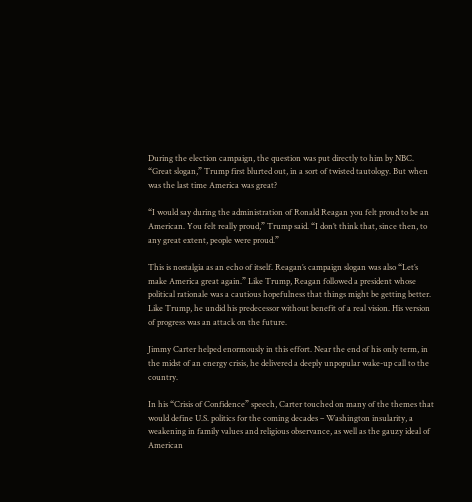During the election campaign, the question was put directly to him by NBC. “Great slogan,” Trump first blurted out, in a sort of twisted tautology. But when was the last time America was great?

“I would say during the administration of Ronald Reagan you felt proud to be an American. You felt really proud,” Trump said. “I don’t think that, since then, to any great extent, people were proud.”

This is nostalgia as an echo of itself. Reagan’s campaign slogan was also “Let’s make America great again.” Like Trump, Reagan followed a president whose political rationale was a cautious hopefulness that things might be getting better. Like Trump, he undid his predecessor without benefit of a real vision. His version of progress was an attack on the future.

Jimmy Carter helped enormously in this effort. Near the end of his only term, in the midst of an energy crisis, he delivered a deeply unpopular wake-up call to the country.

In his “Crisis of Confidence” speech, Carter touched on many of the themes that would define U.S. politics for the coming decades – Washington insularity, a weakening in family values and religious observance, as well as the gauzy ideal of American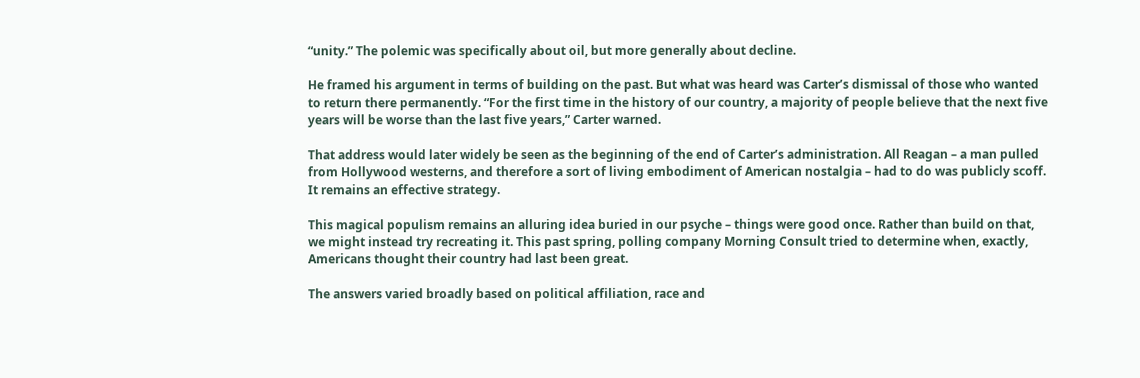“unity.” The polemic was specifically about oil, but more generally about decline.

He framed his argument in terms of building on the past. But what was heard was Carter’s dismissal of those who wanted to return there permanently. “For the first time in the history of our country, a majority of people believe that the next five years will be worse than the last five years,” Carter warned.

That address would later widely be seen as the beginning of the end of Carter’s administration. All Reagan – a man pulled from Hollywood westerns, and therefore a sort of living embodiment of American nostalgia – had to do was publicly scoff. It remains an effective strategy.

This magical populism remains an alluring idea buried in our psyche – things were good once. Rather than build on that, we might instead try recreating it. This past spring, polling company Morning Consult tried to determine when, exactly, Americans thought their country had last been great.

The answers varied broadly based on political affiliation, race and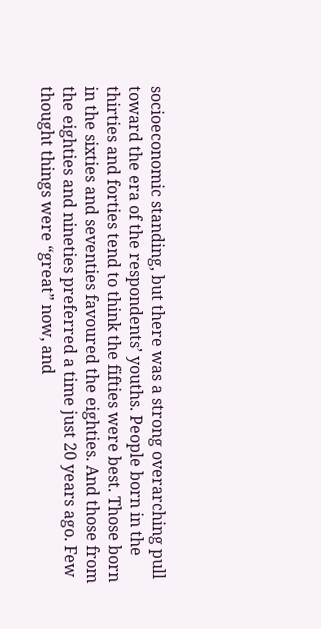socioeconomic standing, but there was a strong overarching pull toward the era of the respondents’ youths. People born in the thirties and forties tend to think the fifties were best. Those born in the sixties and seventies favoured the eighties. And those from the eighties and nineties preferred a time just 20 years ago. Few thought things were “great” now, and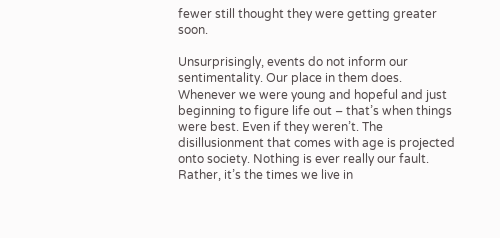fewer still thought they were getting greater soon.

Unsurprisingly, events do not inform our sentimentality. Our place in them does. Whenever we were young and hopeful and just beginning to figure life out – that’s when things were best. Even if they weren’t. The disillusionment that comes with age is projected onto society. Nothing is ever really our fault. Rather, it’s the times we live in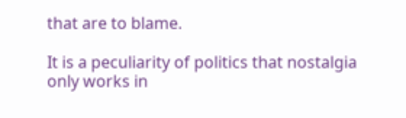that are to blame.

It is a peculiarity of politics that nostalgia only works in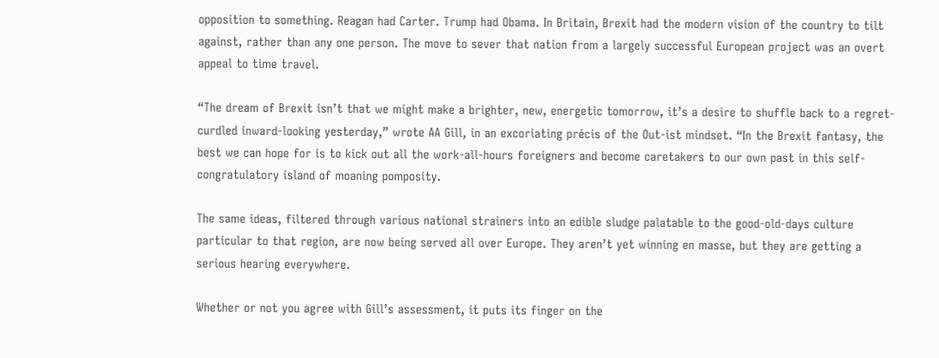opposition to something. Reagan had Carter. Trump had Obama. In Britain, Brexit had the modern vision of the country to tilt against, rather than any one person. The move to sever that nation from a largely successful European project was an overt appeal to time travel.

“The dream of Brexit isn’t that we might make a brighter, new, energetic tomorrow, it’s a desire to shuffle back to a regret-curdled inward-looking yesterday,” wrote AA Gill, in an excoriating précis of the Out-ist mindset. “In the Brexit fantasy, the best we can hope for is to kick out all the work-all-hours foreigners and become caretakers to our own past in this self-congratulatory island of moaning pomposity.

The same ideas, filtered through various national strainers into an edible sludge palatable to the good-old-days culture particular to that region, are now being served all over Europe. They aren’t yet winning en masse, but they are getting a serious hearing everywhere.

Whether or not you agree with Gill’s assessment, it puts its finger on the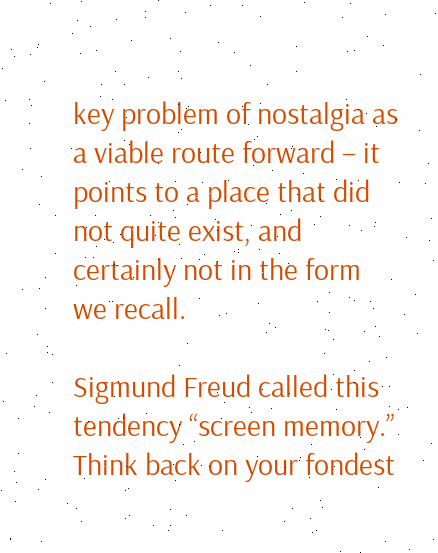key problem of nostalgia as a viable route forward – it points to a place that did not quite exist, and certainly not in the form we recall.

Sigmund Freud called this tendency “screen memory.” Think back on your fondest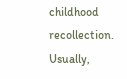childhood recollection. Usually,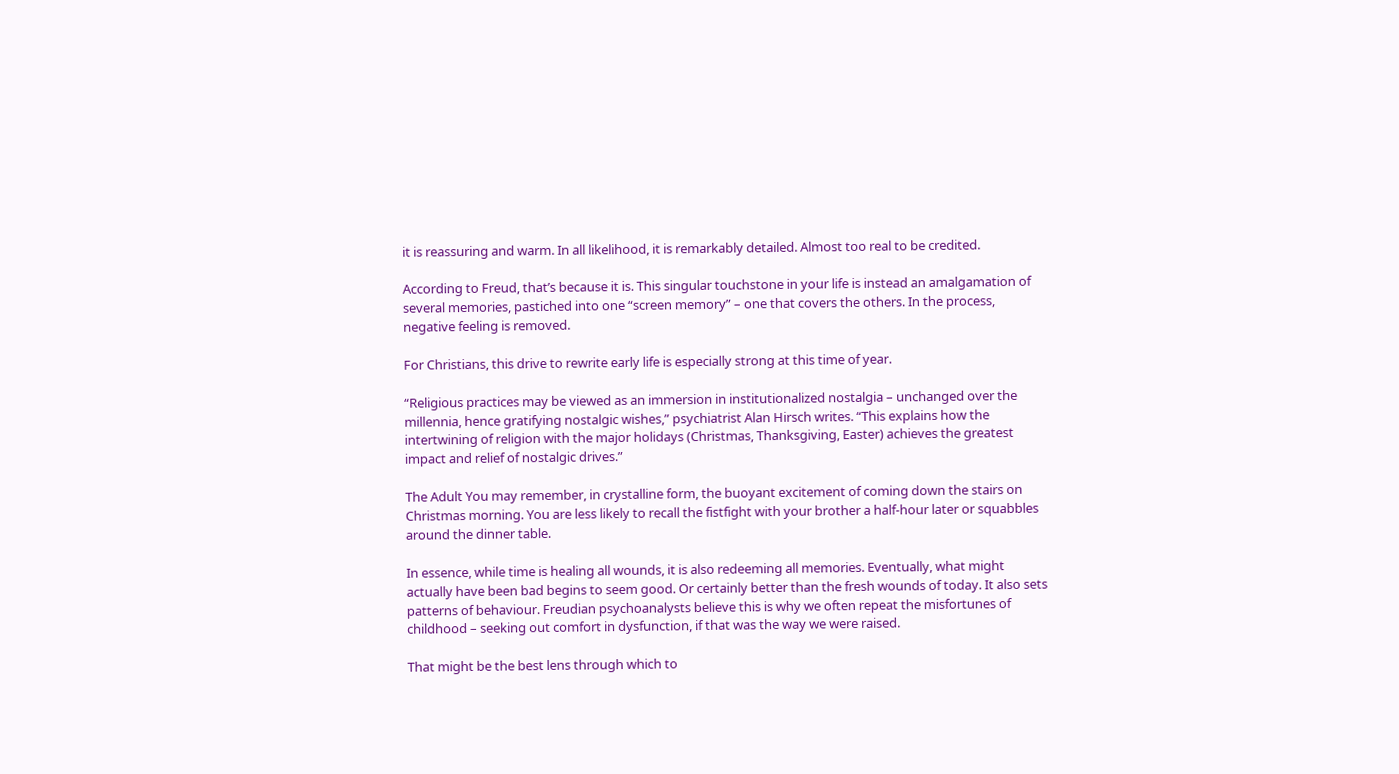it is reassuring and warm. In all likelihood, it is remarkably detailed. Almost too real to be credited.

According to Freud, that’s because it is. This singular touchstone in your life is instead an amalgamation of several memories, pastiched into one “screen memory” – one that covers the others. In the process, negative feeling is removed.

For Christians, this drive to rewrite early life is especially strong at this time of year.

“Religious practices may be viewed as an immersion in institutionalized nostalgia – unchanged over the millennia, hence gratifying nostalgic wishes,” psychiatrist Alan Hirsch writes. “This explains how the intertwining of religion with the major holidays (Christmas, Thanksgiving, Easter) achieves the greatest impact and relief of nostalgic drives.”

The Adult You may remember, in crystalline form, the buoyant excitement of coming down the stairs on Christmas morning. You are less likely to recall the fistfight with your brother a half-hour later or squabbles around the dinner table.

In essence, while time is healing all wounds, it is also redeeming all memories. Eventually, what might actually have been bad begins to seem good. Or certainly better than the fresh wounds of today. It also sets patterns of behaviour. Freudian psychoanalysts believe this is why we often repeat the misfortunes of childhood – seeking out comfort in dysfunction, if that was the way we were raised.

That might be the best lens through which to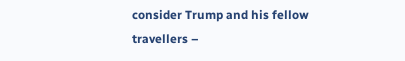consider Trump and his fellow travellers –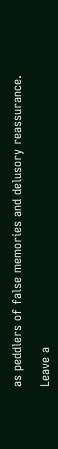as peddlers of false memories and delusory reassurance.

Leave a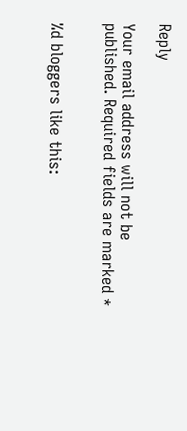Reply

Your email address will not be published. Required fields are marked *


%d bloggers like this: